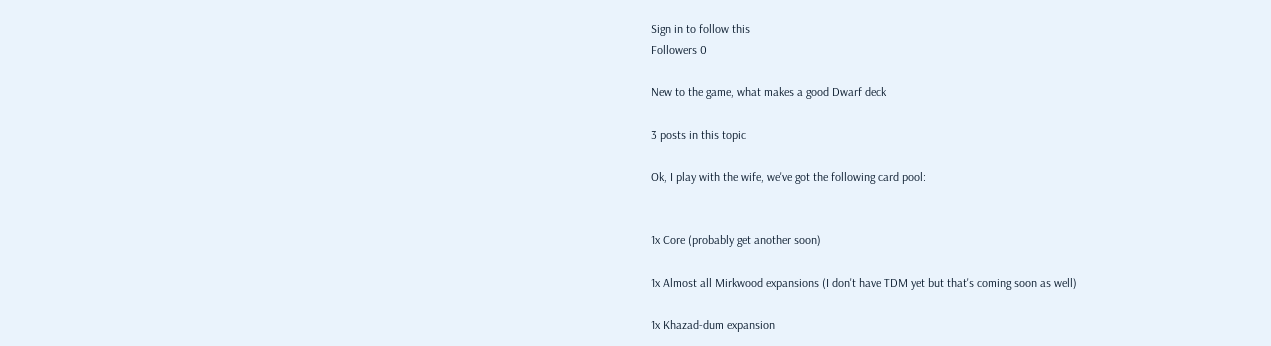Sign in to follow this
Followers 0

New to the game, what makes a good Dwarf deck

3 posts in this topic

Ok, I play with the wife, we've got the following card pool:


1x Core (probably get another soon)

1x Almost all Mirkwood expansions (I don't have TDM yet but that's coming soon as well)

1x Khazad-dum expansion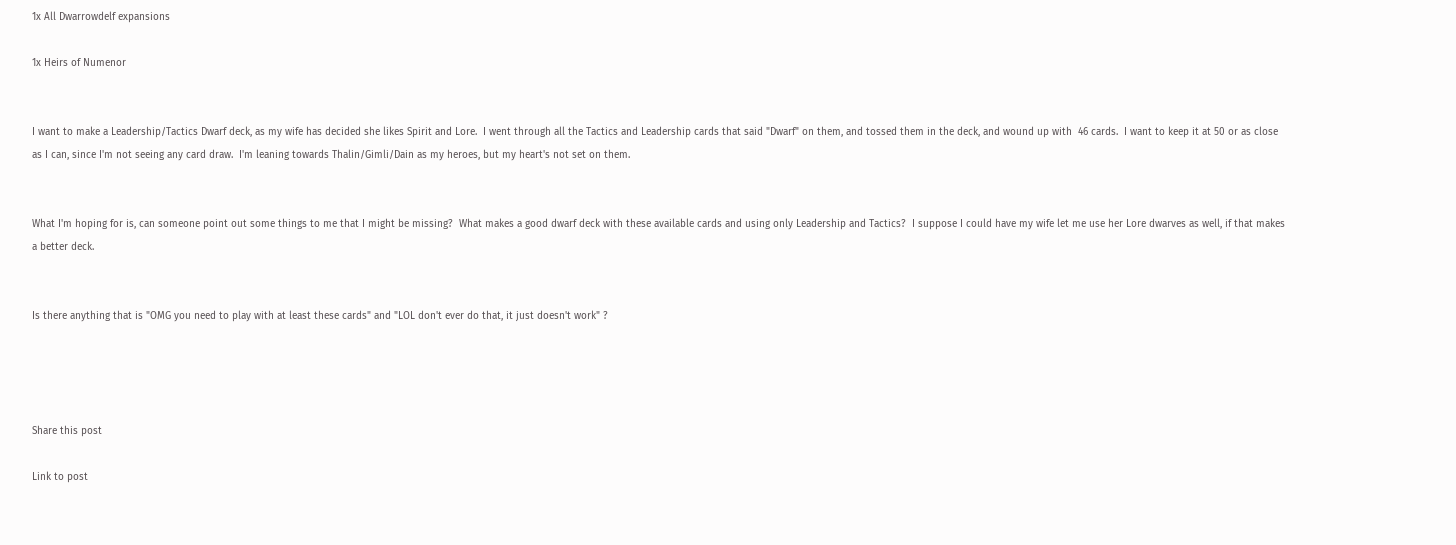1x All Dwarrowdelf expansions

1x Heirs of Numenor


I want to make a Leadership/Tactics Dwarf deck, as my wife has decided she likes Spirit and Lore.  I went through all the Tactics and Leadership cards that said "Dwarf" on them, and tossed them in the deck, and wound up with  46 cards.  I want to keep it at 50 or as close as I can, since I'm not seeing any card draw.  I'm leaning towards Thalin/Gimli/Dain as my heroes, but my heart's not set on them.


What I'm hoping for is, can someone point out some things to me that I might be missing?  What makes a good dwarf deck with these available cards and using only Leadership and Tactics?  I suppose I could have my wife let me use her Lore dwarves as well, if that makes a better deck.


Is there anything that is "OMG you need to play with at least these cards" and "LOL don't ever do that, it just doesn't work" ?




Share this post

Link to post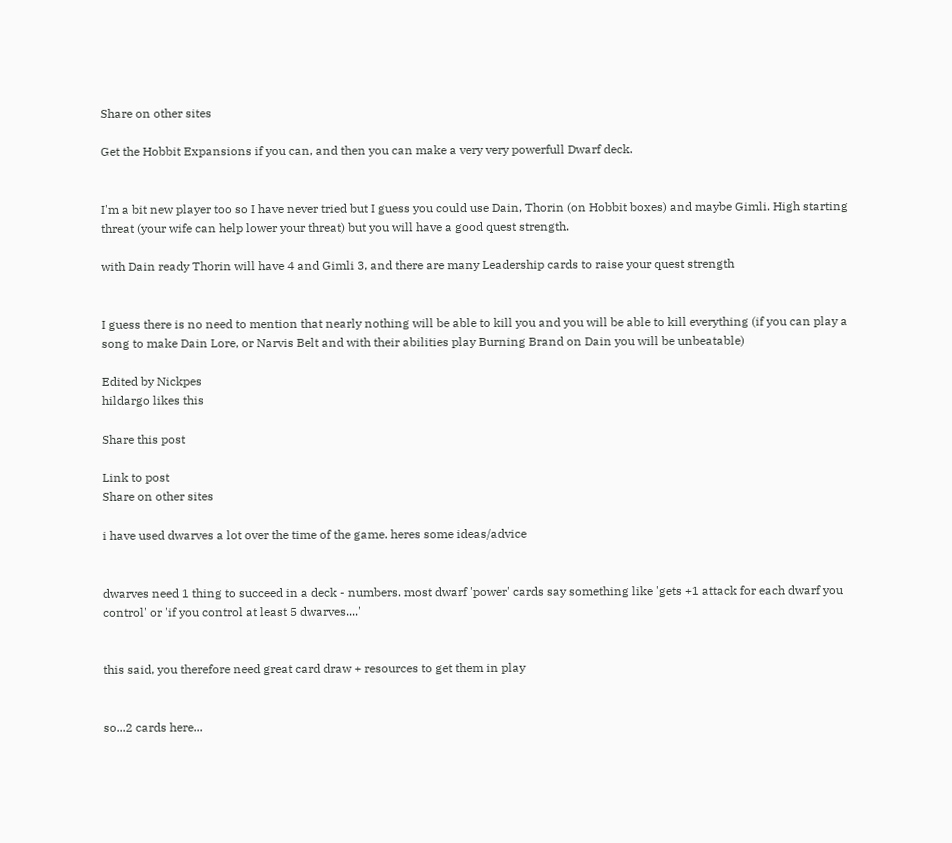Share on other sites

Get the Hobbit Expansions if you can, and then you can make a very very powerfull Dwarf deck.


I'm a bit new player too so I have never tried but I guess you could use Dain, Thorin (on Hobbit boxes) and maybe Gimli. High starting threat (your wife can help lower your threat) but you will have a good quest strength.

with Dain ready Thorin will have 4 and Gimli 3, and there are many Leadership cards to raise your quest strength


I guess there is no need to mention that nearly nothing will be able to kill you and you will be able to kill everything (if you can play a song to make Dain Lore, or Narvis Belt and with their abilities play Burning Brand on Dain you will be unbeatable)

Edited by Nickpes
hildargo likes this

Share this post

Link to post
Share on other sites

i have used dwarves a lot over the time of the game. heres some ideas/advice


dwarves need 1 thing to succeed in a deck - numbers. most dwarf 'power' cards say something like 'gets +1 attack for each dwarf you control' or 'if you control at least 5 dwarves....'


this said, you therefore need great card draw + resources to get them in play


so...2 cards here...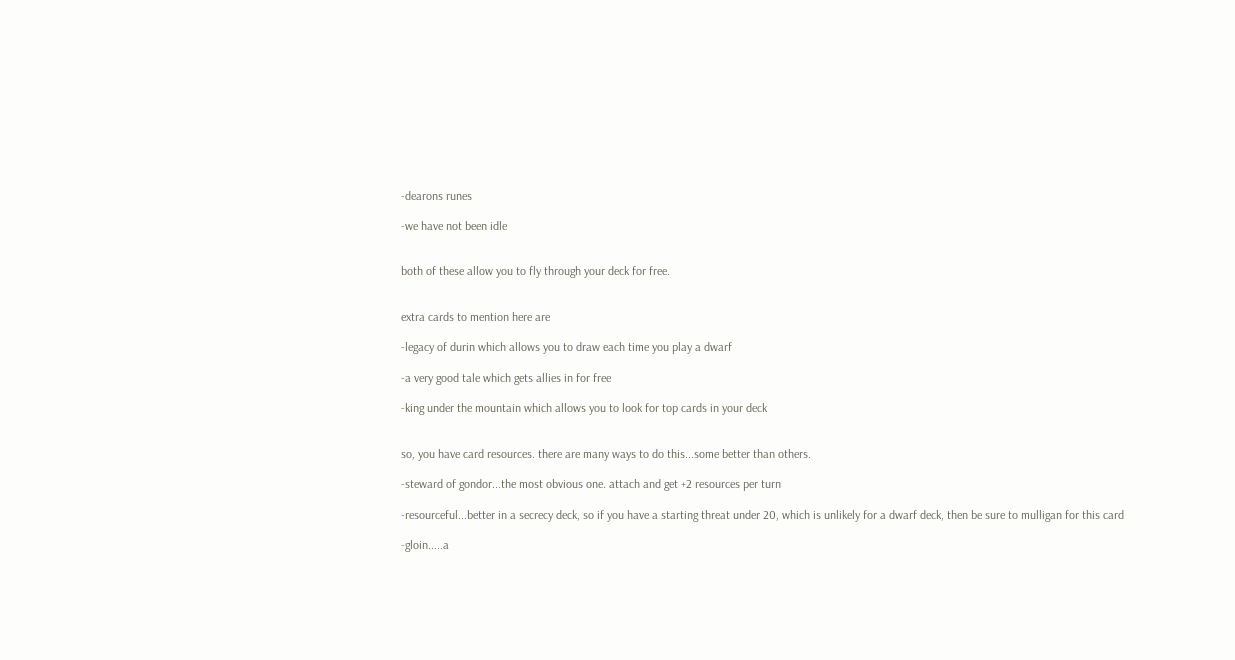-dearons runes

-we have not been idle


both of these allow you to fly through your deck for free.


extra cards to mention here are

-legacy of durin which allows you to draw each time you play a dwarf

-a very good tale which gets allies in for free

-king under the mountain which allows you to look for top cards in your deck


so, you have card resources. there are many ways to do this...some better than others.

-steward of gondor...the most obvious one. attach and get +2 resources per turn

-resourceful...better in a secrecy deck, so if you have a starting threat under 20, which is unlikely for a dwarf deck, then be sure to mulligan for this card

-gloin.....a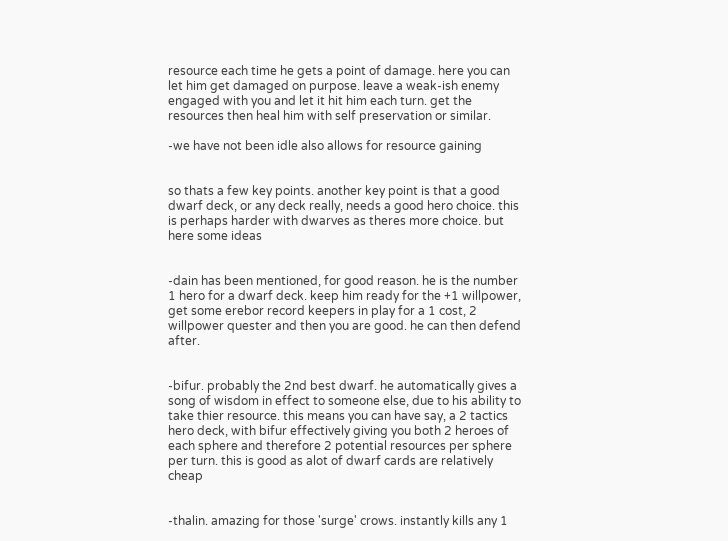resource each time he gets a point of damage. here you can let him get damaged on purpose. leave a weak-ish enemy engaged with you and let it hit him each turn. get the resources then heal him with self preservation or similar.

-we have not been idle also allows for resource gaining


so thats a few key points. another key point is that a good dwarf deck, or any deck really, needs a good hero choice. this is perhaps harder with dwarves as theres more choice. but here some ideas


-dain has been mentioned, for good reason. he is the number 1 hero for a dwarf deck. keep him ready for the +1 willpower, get some erebor record keepers in play for a 1 cost, 2 willpower quester and then you are good. he can then defend after.


-bifur. probably the 2nd best dwarf. he automatically gives a song of wisdom in effect to someone else, due to his ability to take thier resource. this means you can have say, a 2 tactics hero deck, with bifur effectively giving you both 2 heroes of each sphere and therefore 2 potential resources per sphere per turn. this is good as alot of dwarf cards are relatively cheap


-thalin. amazing for those 'surge' crows. instantly kills any 1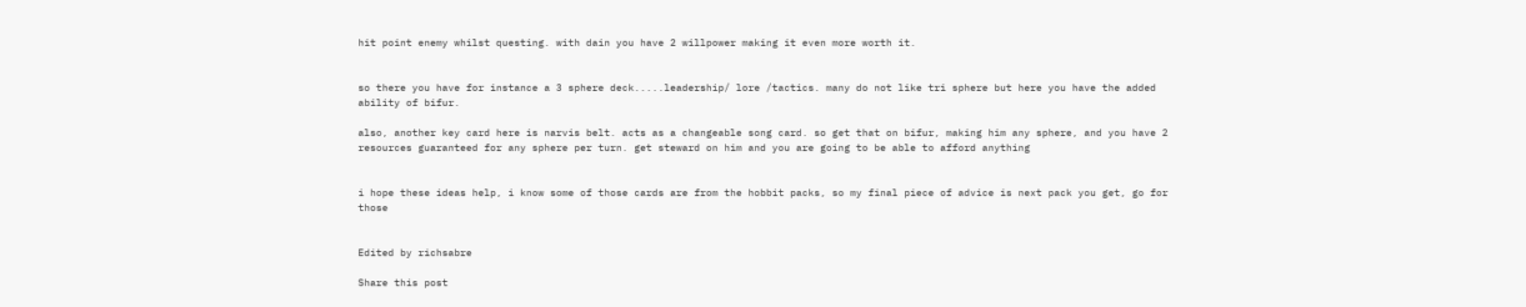hit point enemy whilst questing. with dain you have 2 willpower making it even more worth it.


so there you have for instance a 3 sphere deck.....leadership/ lore /tactics. many do not like tri sphere but here you have the added ability of bifur.

also, another key card here is narvis belt. acts as a changeable song card. so get that on bifur, making him any sphere, and you have 2 resources guaranteed for any sphere per turn. get steward on him and you are going to be able to afford anything


i hope these ideas help, i know some of those cards are from the hobbit packs, so my final piece of advice is next pack you get, go for those


Edited by richsabre

Share this post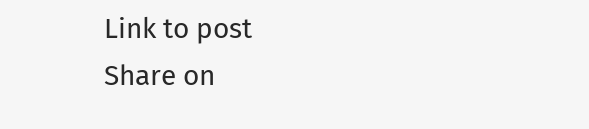Link to post
Share on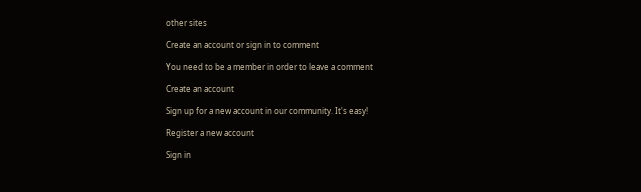other sites

Create an account or sign in to comment

You need to be a member in order to leave a comment

Create an account

Sign up for a new account in our community. It's easy!

Register a new account

Sign in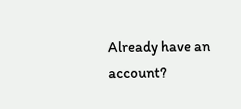Already have an account?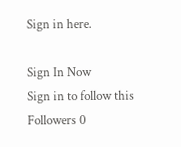Sign in here.

Sign In Now
Sign in to follow this
Followers 0